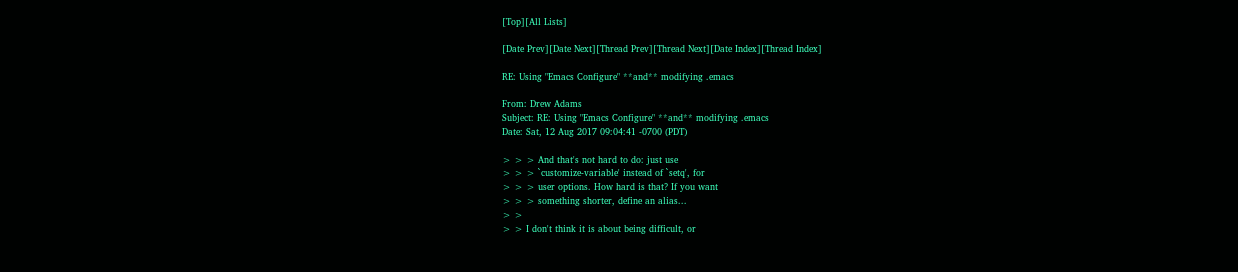[Top][All Lists]

[Date Prev][Date Next][Thread Prev][Thread Next][Date Index][Thread Index]

RE: Using "Emacs Configure" **and** modifying .emacs

From: Drew Adams
Subject: RE: Using "Emacs Configure" **and** modifying .emacs
Date: Sat, 12 Aug 2017 09:04:41 -0700 (PDT)

> > > And that's not hard to do: just use
> > > `customize-variable' instead of `setq', for
> > > user options. How hard is that? If you want
> > > something shorter, define an alias...
> >
> > I don't think it is about being difficult, or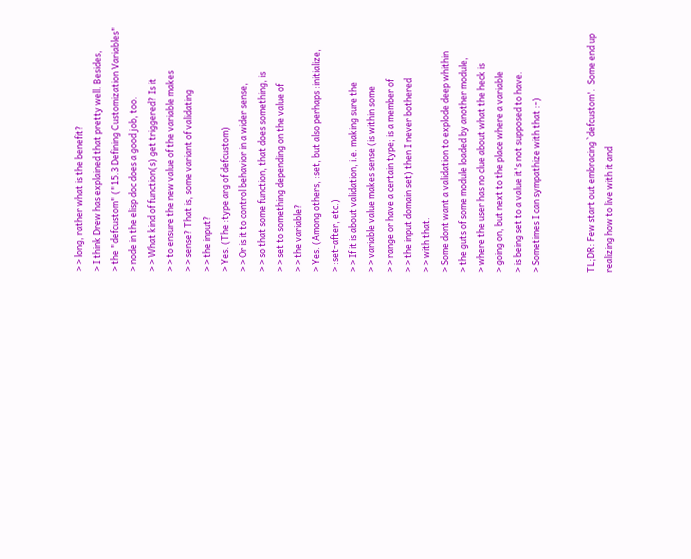> > long, rather what is the benefit?
> I think Drew has explained that pretty well. Besides,
> the "defcustom" ("15.3 Defining Customization Variables"
> node in the elisp doc does a good job, too.
> > What kind of function(s) get triggered? Is it
> > to ensure the new value of the variable makes
> > sense? That is, some variant of validating
> > the input?
> Yes. (The :type arg of defcustom)
> > Or is it to control behavior in a wider sense,
> > so that some function, that does something, is
> > set to something depending on the value of
> > the variable?
> Yes. (Among others, :set, but also perhaps :initialize,
> :set-after, etc.)
> > If it is about validation, i.e. making sure the
> > variable value makes sense (is within some
> > range or have a certain type; is a member of
> > the input domain set) then I never bothered
> > with that.
> Some dont want a validation to explode deep whithin
> the guts of some module loaded by another module,
> where the user has no clue about what the heck is
> going on, but next to the place where a variable
> is being set to a value it's not supposed to have.
> Sometimes I can sympathize with that :-)


TL;DR: Few start out embracing `defcustom'.  Some end up
realizing how to live with it and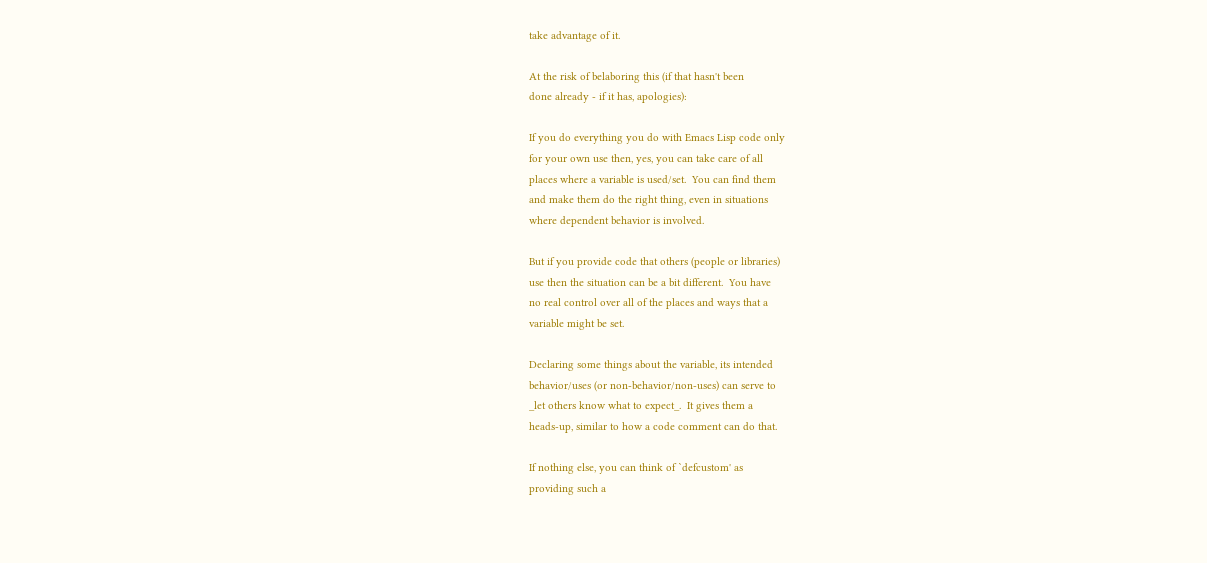take advantage of it.

At the risk of belaboring this (if that hasn't been
done already - if it has, apologies):

If you do everything you do with Emacs Lisp code only
for your own use then, yes, you can take care of all
places where a variable is used/set.  You can find them
and make them do the right thing, even in situations
where dependent behavior is involved.

But if you provide code that others (people or libraries)
use then the situation can be a bit different.  You have
no real control over all of the places and ways that a
variable might be set.

Declaring some things about the variable, its intended
behavior/uses (or non-behavior/non-uses) can serve to
_let others know what to expect_.  It gives them a
heads-up, similar to how a code comment can do that.

If nothing else, you can think of `defcustom' as
providing such a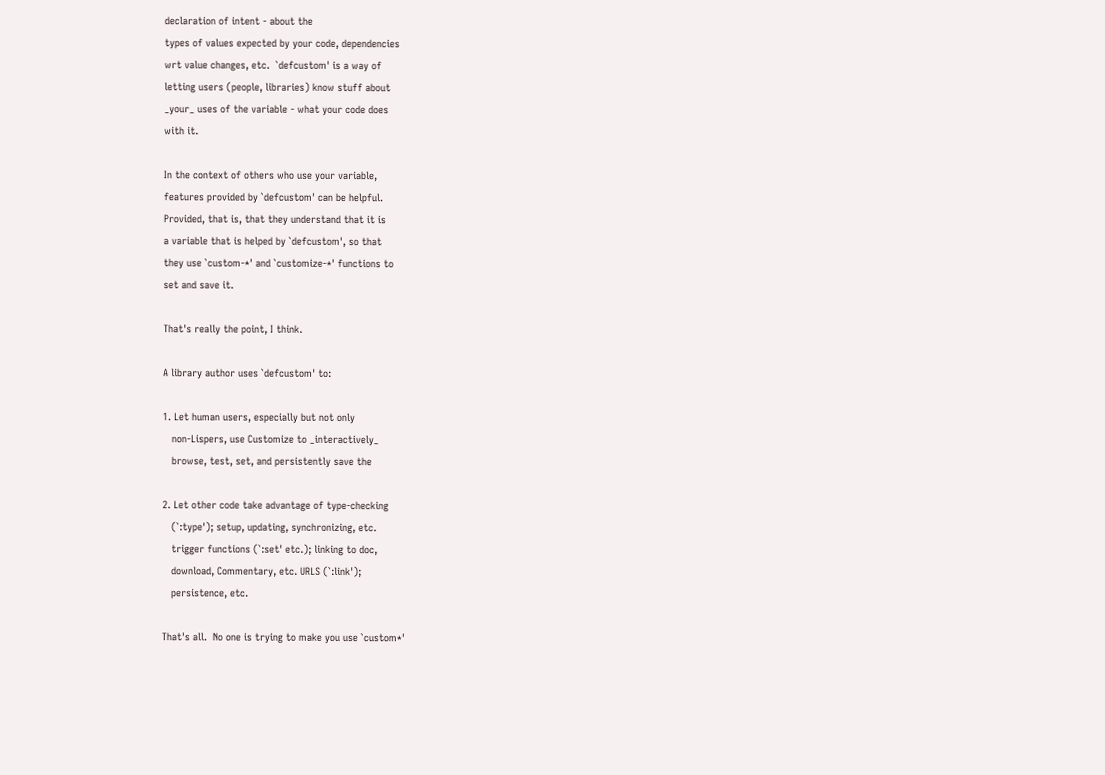declaration of intent - about the
types of values expected by your code, dependencies
wrt value changes, etc.  `defcustom' is a way of
letting users (people, libraries) know stuff about
_your_ uses of the variable - what your code does
with it.

In the context of others who use your variable,
features provided by `defcustom' can be helpful.
Provided, that is, that they understand that it is
a variable that is helped by `defcustom', so that
they use `custom-*' and `customize-*' functions to
set and save it.

That's really the point, I think.

A library author uses `defcustom' to:

1. Let human users, especially but not only
   non-Lispers, use Customize to _interactively_
   browse, test, set, and persistently save the

2. Let other code take advantage of type-checking
   (`:type'); setup, updating, synchronizing, etc.
   trigger functions (`:set' etc.); linking to doc,
   download, Commentary, etc. URLS (`:link');
   persistence, etc.

That's all.  No one is trying to make you use `custom*'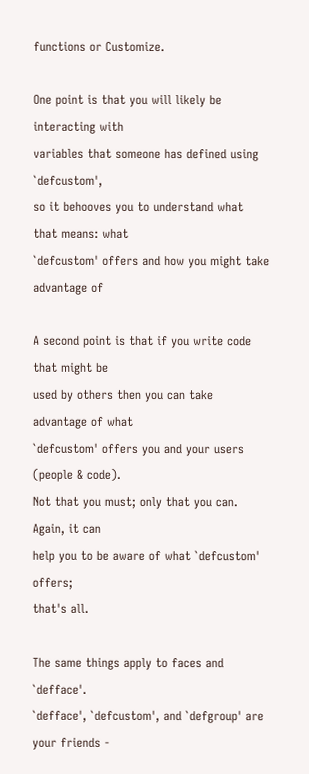functions or Customize.

One point is that you will likely be interacting with
variables that someone has defined using `defcustom',
so it behooves you to understand what that means: what
`defcustom' offers and how you might take advantage of

A second point is that if you write code that might be
used by others then you can take advantage of what
`defcustom' offers you and your users (people & code).
Not that you must; only that you can.  Again, it can
help you to be aware of what `defcustom' offers;
that's all.

The same things apply to faces and `defface'.
`defface', `defcustom', and `defgroup' are your friends -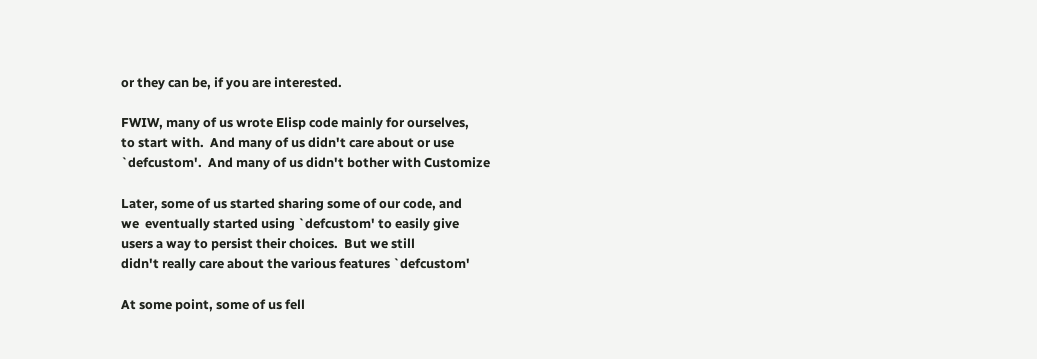or they can be, if you are interested.

FWIW, many of us wrote Elisp code mainly for ourselves,
to start with.  And many of us didn't care about or use
`defcustom'.  And many of us didn't bother with Customize

Later, some of us started sharing some of our code, and
we  eventually started using `defcustom' to easily give
users a way to persist their choices.  But we still
didn't really care about the various features `defcustom'

At some point, some of us fell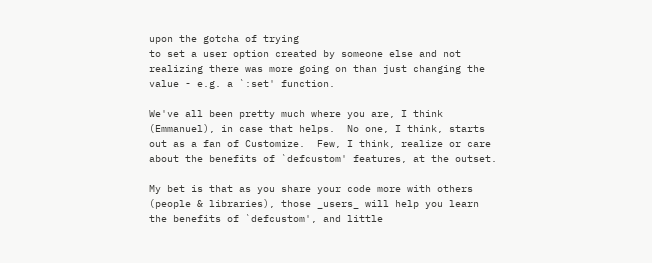upon the gotcha of trying
to set a user option created by someone else and not
realizing there was more going on than just changing the
value - e.g. a `:set' function.

We've all been pretty much where you are, I think
(Emmanuel), in case that helps.  No one, I think, starts
out as a fan of Customize.  Few, I think, realize or care
about the benefits of `defcustom' features, at the outset.

My bet is that as you share your code more with others
(people & libraries), those _users_ will help you learn
the benefits of `defcustom', and little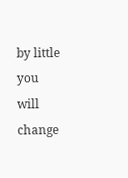by little you
will change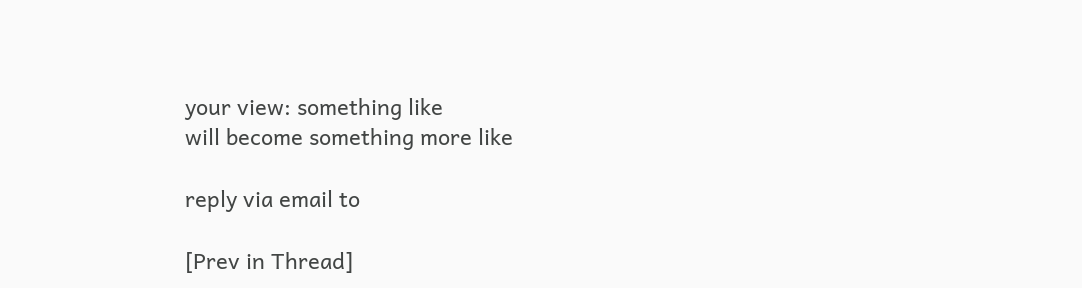your view: something like
will become something more like

reply via email to

[Prev in Thread]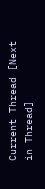Current Thread [Next in Thread]